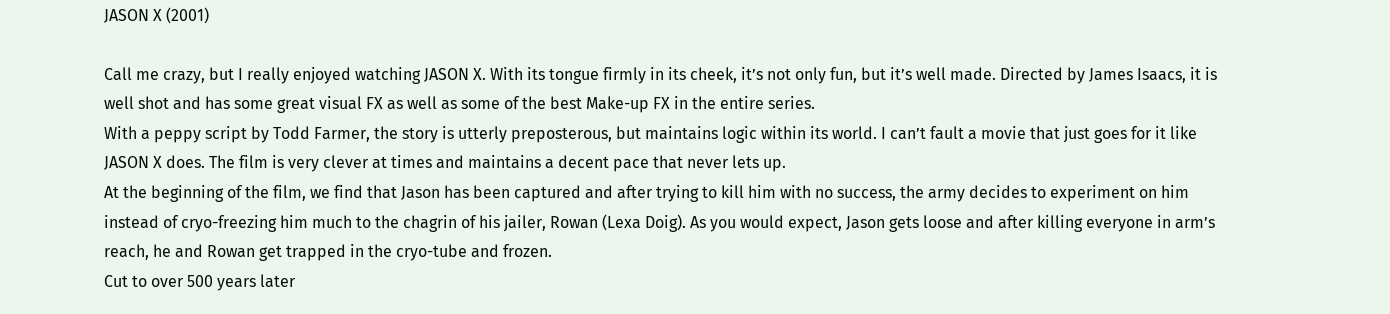JASON X (2001)

Call me crazy, but I really enjoyed watching JASON X. With its tongue firmly in its cheek, it’s not only fun, but it’s well made. Directed by James Isaacs, it is well shot and has some great visual FX as well as some of the best Make-up FX in the entire series.
With a peppy script by Todd Farmer, the story is utterly preposterous, but maintains logic within its world. I can’t fault a movie that just goes for it like JASON X does. The film is very clever at times and maintains a decent pace that never lets up.
At the beginning of the film, we find that Jason has been captured and after trying to kill him with no success, the army decides to experiment on him instead of cryo-freezing him much to the chagrin of his jailer, Rowan (Lexa Doig). As you would expect, Jason gets loose and after killing everyone in arm’s reach, he and Rowan get trapped in the cryo-tube and frozen.
Cut to over 500 years later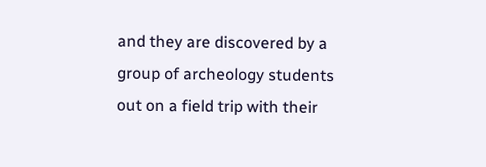and they are discovered by a group of archeology students out on a field trip with their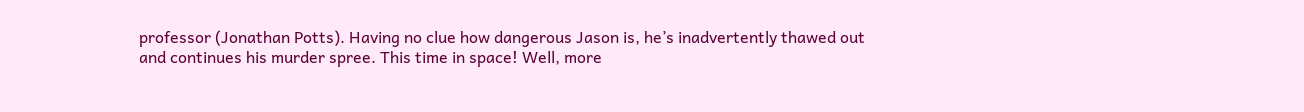professor (Jonathan Potts). Having no clue how dangerous Jason is, he’s inadvertently thawed out and continues his murder spree. This time in space! Well, more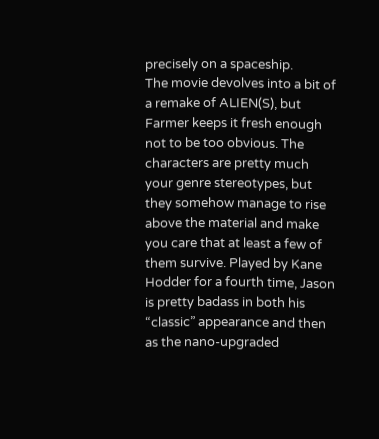precisely on a spaceship.
The movie devolves into a bit of a remake of ALIEN(S), but Farmer keeps it fresh enough not to be too obvious. The characters are pretty much your genre stereotypes, but they somehow manage to rise above the material and make you care that at least a few of them survive. Played by Kane Hodder for a fourth time, Jason is pretty badass in both his “classic” appearance and then as the nano-upgraded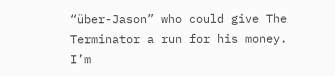“über-Jason” who could give The Terminator a run for his money.
I’m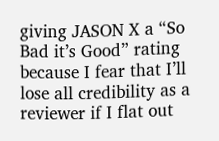giving JASON X a “So Bad it’s Good” rating because I fear that I’ll lose all credibility as a reviewer if I flat out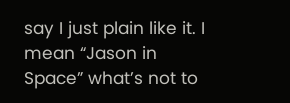say I just plain like it. I mean “Jason in Space” what’s not to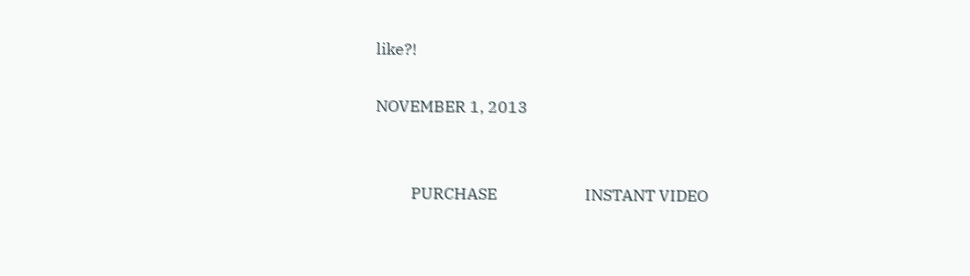like?!

NOVEMBER 1, 2013


         PURCHASE                      INSTANT VIDEO